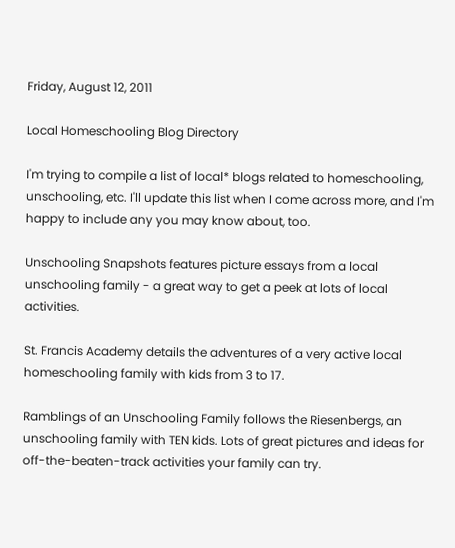Friday, August 12, 2011

Local Homeschooling Blog Directory

I'm trying to compile a list of local* blogs related to homeschooling, unschooling, etc. I'll update this list when I come across more, and I'm happy to include any you may know about, too.

Unschooling Snapshots features picture essays from a local unschooling family - a great way to get a peek at lots of local activities.

St. Francis Academy details the adventures of a very active local homeschooling family with kids from 3 to 17.

Ramblings of an Unschooling Family follows the Riesenbergs, an unschooling family with TEN kids. Lots of great pictures and ideas for off-the-beaten-track activities your family can try.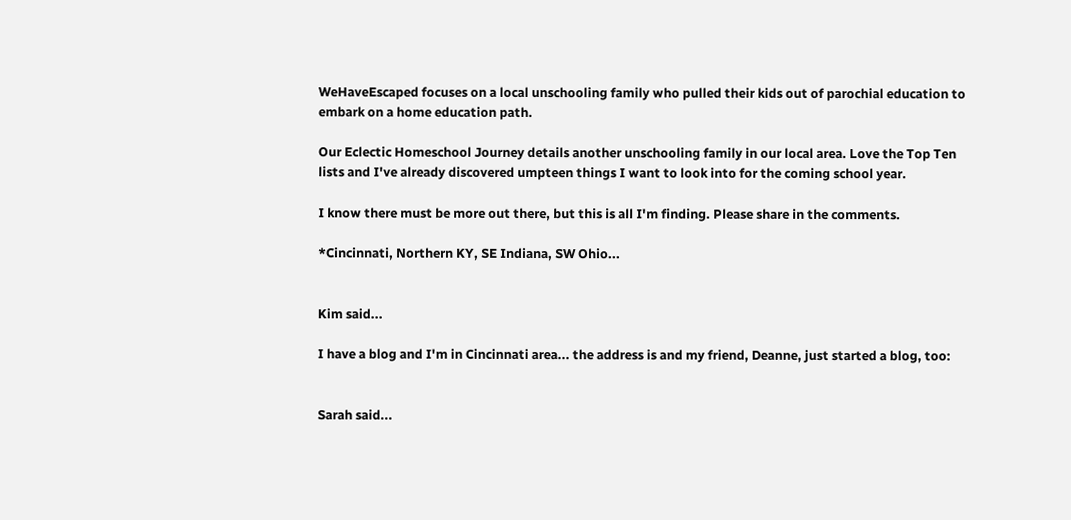WeHaveEscaped focuses on a local unschooling family who pulled their kids out of parochial education to embark on a home education path.

Our Eclectic Homeschool Journey details another unschooling family in our local area. Love the Top Ten lists and I've already discovered umpteen things I want to look into for the coming school year.

I know there must be more out there, but this is all I'm finding. Please share in the comments.

*Cincinnati, Northern KY, SE Indiana, SW Ohio...


Kim said...

I have a blog and I'm in Cincinnati area... the address is and my friend, Deanne, just started a blog, too:


Sarah said...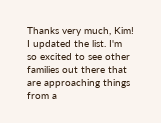Thanks very much, Kim! I updated the list. I'm so excited to see other families out there that are approaching things from a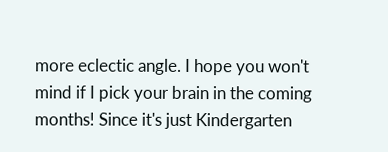more eclectic angle. I hope you won't mind if I pick your brain in the coming months! Since it's just Kindergarten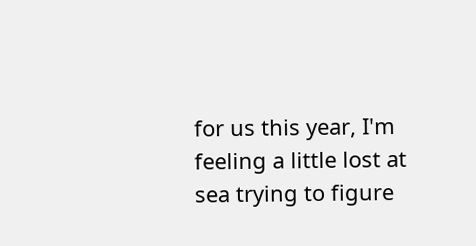for us this year, I'm feeling a little lost at sea trying to figure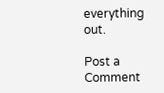everything out.

Post a Comment